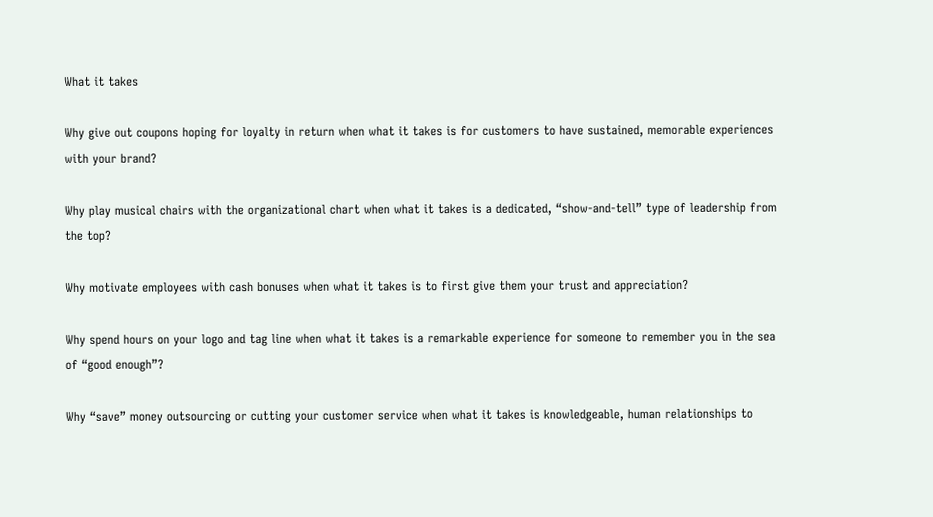What it takes

Why give out coupons hoping for loyalty in return when what it takes is for customers to have sustained, memorable experiences with your brand?

Why play musical chairs with the organizational chart when what it takes is a dedicated, “show-and-tell” type of leadership from the top?

Why motivate employees with cash bonuses when what it takes is to first give them your trust and appreciation?

Why spend hours on your logo and tag line when what it takes is a remarkable experience for someone to remember you in the sea of “good enough”?

Why “save” money outsourcing or cutting your customer service when what it takes is knowledgeable, human relationships to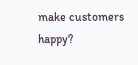make customers happy?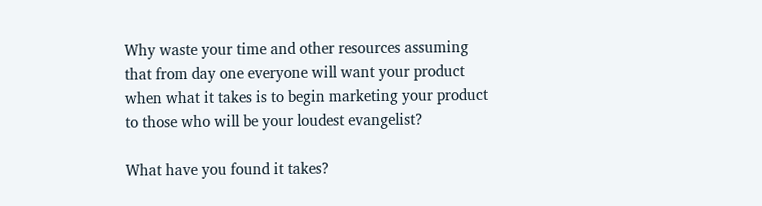Why waste your time and other resources assuming that from day one everyone will want your product when what it takes is to begin marketing your product to those who will be your loudest evangelist?

What have you found it takes?